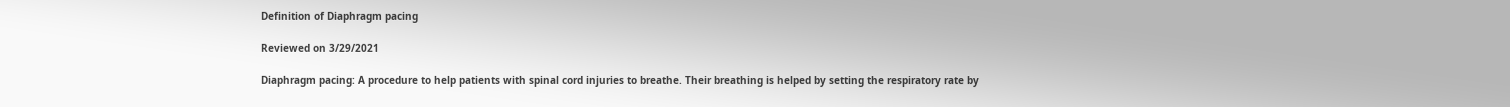Definition of Diaphragm pacing

Reviewed on 3/29/2021

Diaphragm pacing: A procedure to help patients with spinal cord injuries to breathe. Their breathing is helped by setting the respiratory rate by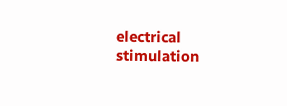electrical stimulation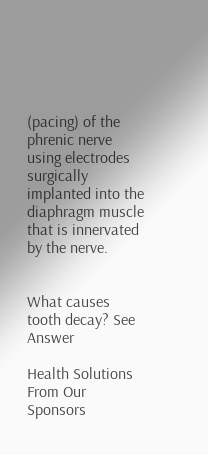(pacing) of the phrenic nerve using electrodes surgically implanted into the diaphragm muscle that is innervated by the nerve.


What causes tooth decay? See Answer

Health Solutions From Our Sponsors